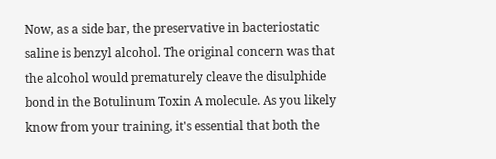Now, as a side bar, the preservative in bacteriostatic saline is benzyl alcohol. The original concern was that the alcohol would prematurely cleave the disulphide bond in the Botulinum Toxin A molecule. As you likely know from your training, it's essential that both the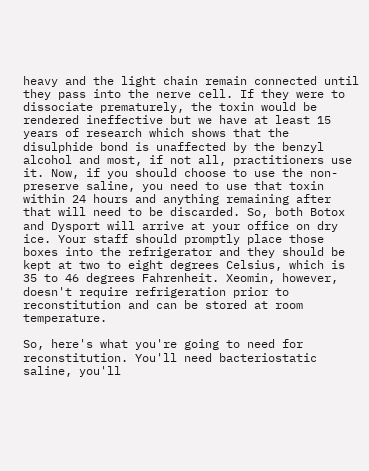heavy and the light chain remain connected until they pass into the nerve cell. If they were to dissociate prematurely, the toxin would be rendered ineffective but we have at least 15 years of research which shows that the disulphide bond is unaffected by the benzyl alcohol and most, if not all, practitioners use it. Now, if you should choose to use the non-preserve saline, you need to use that toxin within 24 hours and anything remaining after that will need to be discarded. So, both Botox and Dysport will arrive at your office on dry ice. Your staff should promptly place those boxes into the refrigerator and they should be kept at two to eight degrees Celsius, which is 35 to 46 degrees Fahrenheit. Xeomin, however, doesn't require refrigeration prior to reconstitution and can be stored at room temperature.

So, here's what you're going to need for reconstitution. You'll need bacteriostatic saline, you'll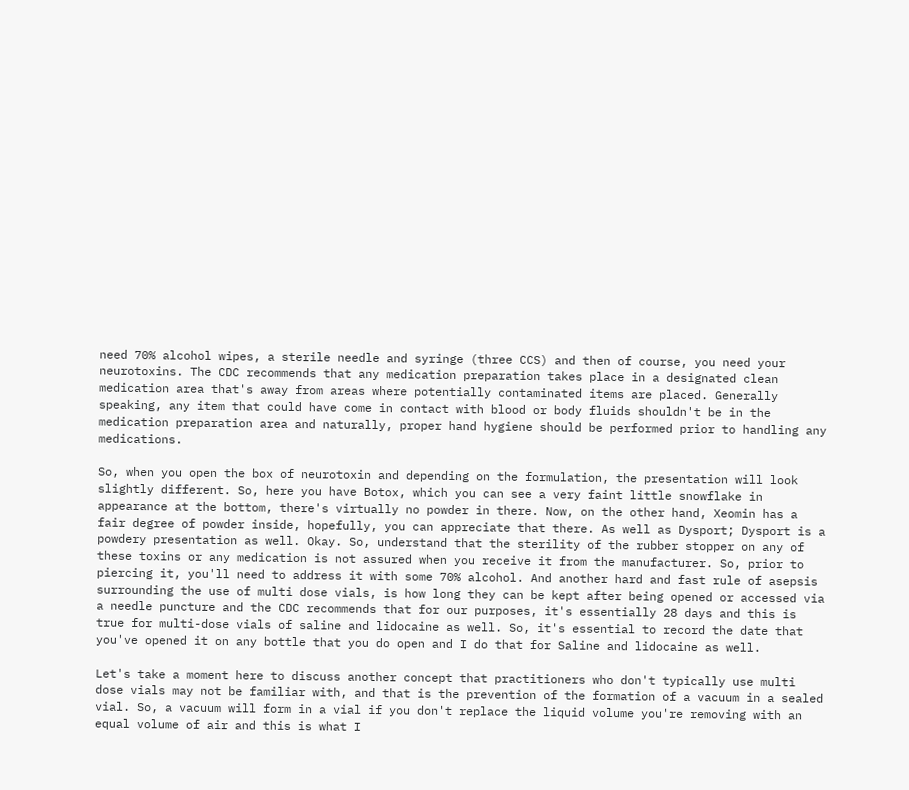need 70% alcohol wipes, a sterile needle and syringe (three CCS) and then of course, you need your neurotoxins. The CDC recommends that any medication preparation takes place in a designated clean medication area that's away from areas where potentially contaminated items are placed. Generally speaking, any item that could have come in contact with blood or body fluids shouldn't be in the medication preparation area and naturally, proper hand hygiene should be performed prior to handling any medications.

So, when you open the box of neurotoxin and depending on the formulation, the presentation will look slightly different. So, here you have Botox, which you can see a very faint little snowflake in appearance at the bottom, there's virtually no powder in there. Now, on the other hand, Xeomin has a fair degree of powder inside, hopefully, you can appreciate that there. As well as Dysport; Dysport is a powdery presentation as well. Okay. So, understand that the sterility of the rubber stopper on any of these toxins or any medication is not assured when you receive it from the manufacturer. So, prior to piercing it, you'll need to address it with some 70% alcohol. And another hard and fast rule of asepsis surrounding the use of multi dose vials, is how long they can be kept after being opened or accessed via a needle puncture and the CDC recommends that for our purposes, it's essentially 28 days and this is true for multi-dose vials of saline and lidocaine as well. So, it's essential to record the date that you've opened it on any bottle that you do open and I do that for Saline and lidocaine as well.

Let's take a moment here to discuss another concept that practitioners who don't typically use multi dose vials may not be familiar with, and that is the prevention of the formation of a vacuum in a sealed vial. So, a vacuum will form in a vial if you don't replace the liquid volume you're removing with an equal volume of air and this is what I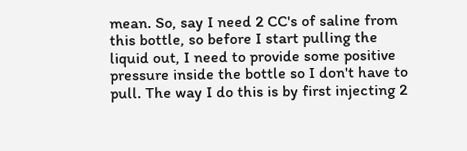mean. So, say I need 2 CC's of saline from this bottle, so before I start pulling the liquid out, I need to provide some positive pressure inside the bottle so I don't have to pull. The way I do this is by first injecting 2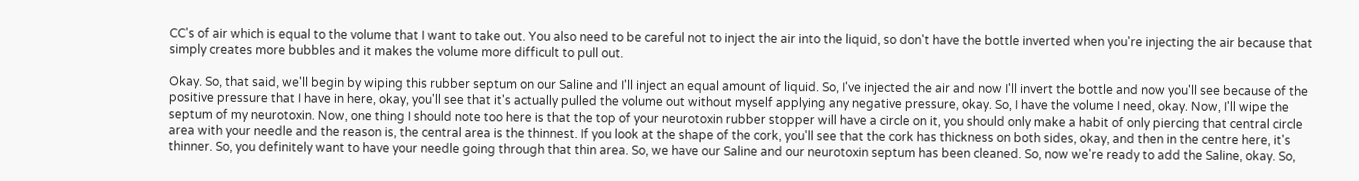CC's of air which is equal to the volume that I want to take out. You also need to be careful not to inject the air into the liquid, so don't have the bottle inverted when you're injecting the air because that simply creates more bubbles and it makes the volume more difficult to pull out.

Okay. So, that said, we'll begin by wiping this rubber septum on our Saline and I'll inject an equal amount of liquid. So, I've injected the air and now I'll invert the bottle and now you'll see because of the positive pressure that I have in here, okay, you'll see that it's actually pulled the volume out without myself applying any negative pressure, okay. So, I have the volume I need, okay. Now, I'll wipe the septum of my neurotoxin. Now, one thing I should note too here is that the top of your neurotoxin rubber stopper will have a circle on it, you should only make a habit of only piercing that central circle area with your needle and the reason is, the central area is the thinnest. If you look at the shape of the cork, you'll see that the cork has thickness on both sides, okay, and then in the centre here, it's thinner. So, you definitely want to have your needle going through that thin area. So, we have our Saline and our neurotoxin septum has been cleaned. So, now we're ready to add the Saline, okay. So,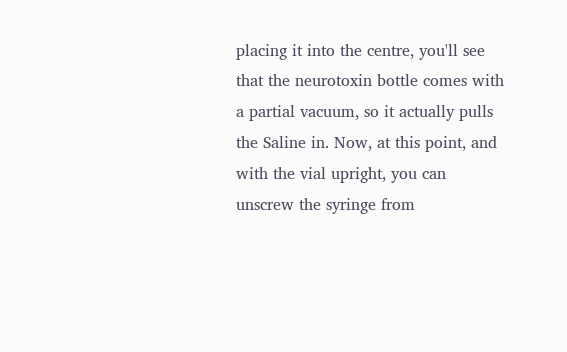placing it into the centre, you'll see that the neurotoxin bottle comes with a partial vacuum, so it actually pulls the Saline in. Now, at this point, and with the vial upright, you can unscrew the syringe from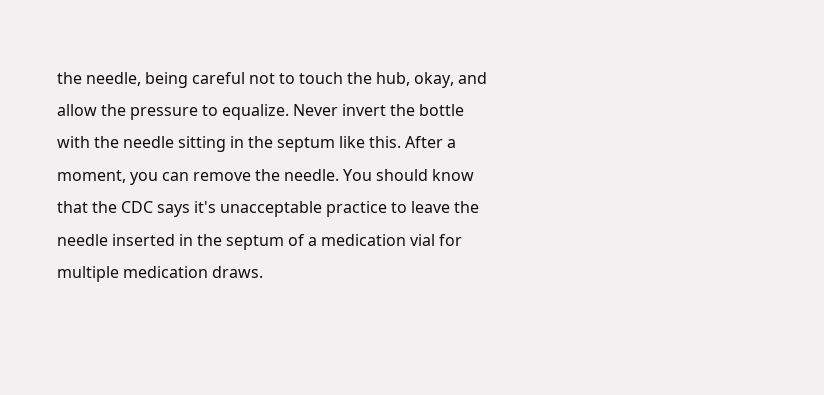the needle, being careful not to touch the hub, okay, and allow the pressure to equalize. Never invert the bottle with the needle sitting in the septum like this. After a moment, you can remove the needle. You should know that the CDC says it's unacceptable practice to leave the needle inserted in the septum of a medication vial for multiple medication draws.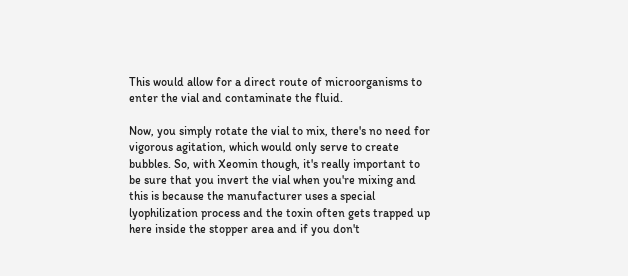This would allow for a direct route of microorganisms to enter the vial and contaminate the fluid.

Now, you simply rotate the vial to mix, there's no need for vigorous agitation, which would only serve to create bubbles. So, with Xeomin though, it's really important to be sure that you invert the vial when you're mixing and this is because the manufacturer uses a special lyophilization process and the toxin often gets trapped up here inside the stopper area and if you don't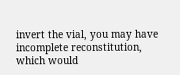invert the vial, you may have incomplete reconstitution, which would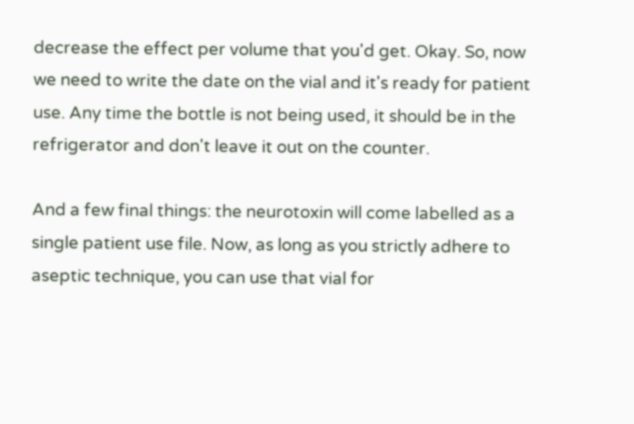decrease the effect per volume that you'd get. Okay. So, now we need to write the date on the vial and it's ready for patient use. Any time the bottle is not being used, it should be in the refrigerator and don't leave it out on the counter.

And a few final things: the neurotoxin will come labelled as a single patient use file. Now, as long as you strictly adhere to aseptic technique, you can use that vial for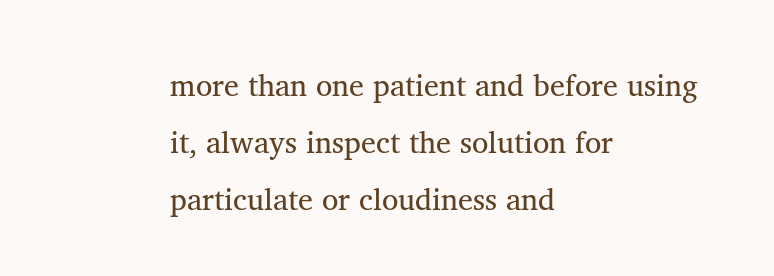more than one patient and before using it, always inspect the solution for particulate or cloudiness and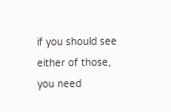if you should see either of those, you need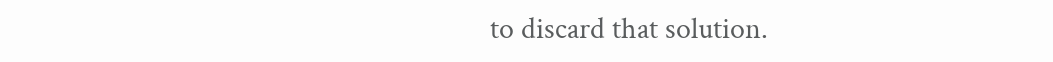to discard that solution.